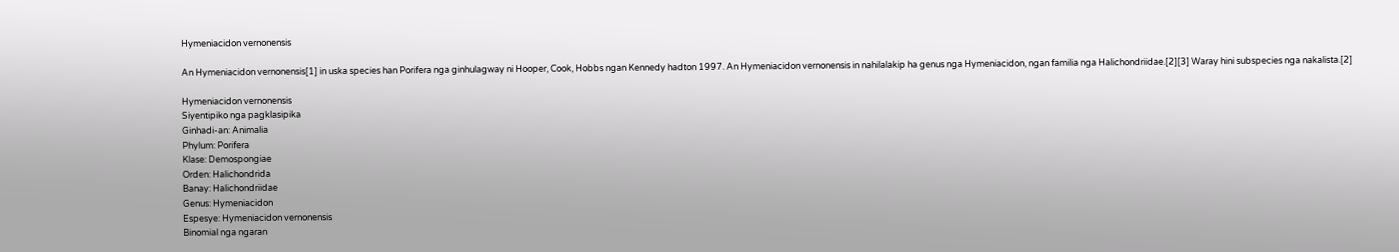Hymeniacidon vernonensis

An Hymeniacidon vernonensis[1] in uska species han Porifera nga ginhulagway ni Hooper, Cook, Hobbs ngan Kennedy hadton 1997. An Hymeniacidon vernonensis in nahilalakip ha genus nga Hymeniacidon, ngan familia nga Halichondriidae.[2][3] Waray hini subspecies nga nakalista.[2]

Hymeniacidon vernonensis
Siyentipiko nga pagklasipika
Ginhadi-an: Animalia
Phylum: Porifera
Klase: Demospongiae
Orden: Halichondrida
Banay: Halichondriidae
Genus: Hymeniacidon
Espesye: Hymeniacidon vernonensis
Binomial nga ngaran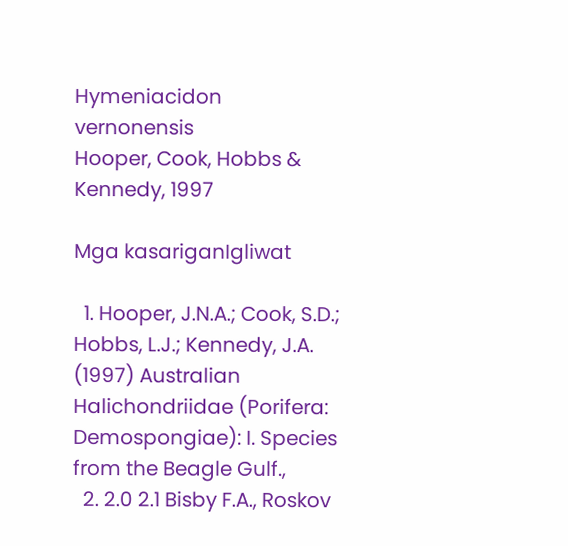Hymeniacidon vernonensis
Hooper, Cook, Hobbs & Kennedy, 1997

Mga kasariganIgliwat

  1. Hooper, J.N.A.; Cook, S.D.; Hobbs, L.J.; Kennedy, J.A. (1997) Australian Halichondriidae (Porifera: Demospongiae): I. Species from the Beagle Gulf.,
  2. 2.0 2.1 Bisby F.A., Roskov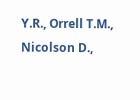Y.R., Orrell T.M., Nicolson D.,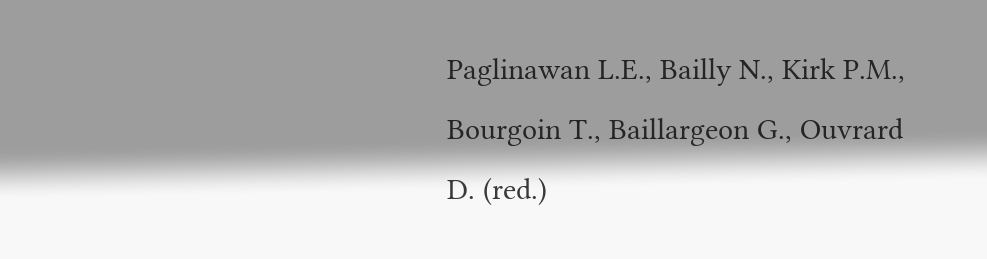Paglinawan L.E., Bailly N., Kirk P.M., Bourgoin T., Baillargeon G., Ouvrard D. (red.)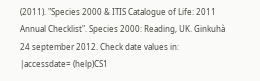(2011). "Species 2000 & ITIS Catalogue of Life: 2011 Annual Checklist". Species 2000: Reading, UK. Ginkuhà 24 september 2012. Check date values in: |accessdate= (help)CS1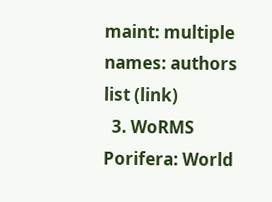maint: multiple names: authors list (link)
  3. WoRMS Porifera: World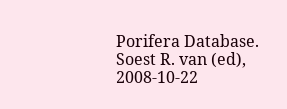Porifera Database. Soest R. van (ed), 2008-10-22